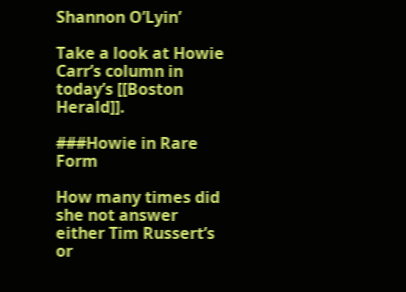Shannon O’Lyin’

Take a look at Howie Carr’s column in today’s [[Boston Herald]].

###Howie in Rare Form

How many times did she not answer either Tim Russert’s or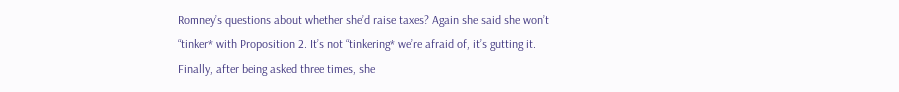Romney’s questions about whether she’d raise taxes? Again she said she won’t “tinker* with Proposition 2. It’s not “tinkering* we’re afraid of, it’s gutting it. Finally, after being asked three times, she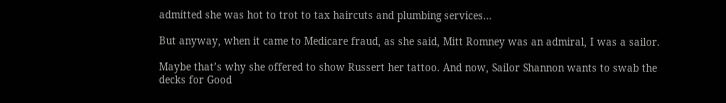admitted she was hot to trot to tax haircuts and plumbing services…

But anyway, when it came to Medicare fraud, as she said, Mitt Romney was an admiral, I was a sailor.

Maybe that’s why she offered to show Russert her tattoo. And now, Sailor Shannon wants to swab the decks for Good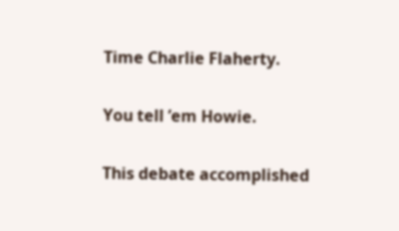Time Charlie Flaherty.

You tell ’em Howie.

This debate accomplished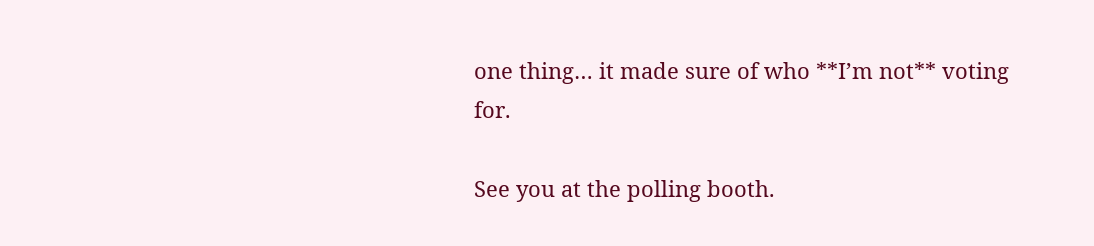one thing… it made sure of who **I’m not** voting for.

See you at the polling booth.